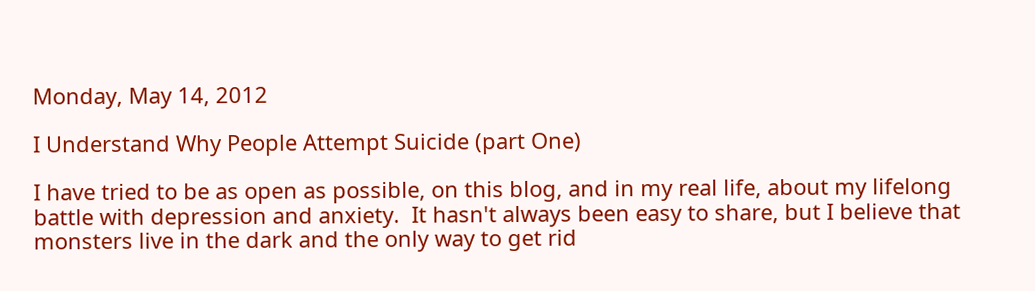Monday, May 14, 2012

I Understand Why People Attempt Suicide (part One)

I have tried to be as open as possible, on this blog, and in my real life, about my lifelong battle with depression and anxiety.  It hasn't always been easy to share, but I believe that monsters live in the dark and the only way to get rid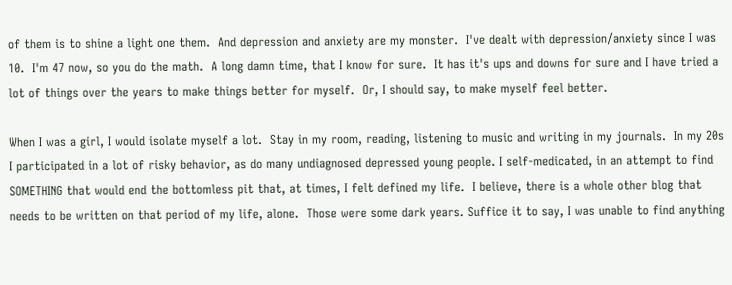of them is to shine a light one them.  And depression and anxiety are my monster.  I've dealt with depression/anxiety since I was 10.  I'm 47 now, so you do the math.  A long damn time, that I know for sure.  It has it's ups and downs for sure and I have tried a lot of things over the years to make things better for myself.  Or, I should say, to make myself feel better.

When I was a girl, I would isolate myself a lot.  Stay in my room, reading, listening to music and writing in my journals.  In my 20s I participated in a lot of risky behavior, as do many undiagnosed depressed young people. I self-medicated, in an attempt to find SOMETHING that would end the bottomless pit that, at times, I felt defined my life.  I believe, there is a whole other blog that needs to be written on that period of my life, alone.  Those were some dark years. Suffice it to say, I was unable to find anything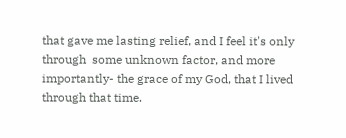that gave me lasting relief, and I feel it's only through  some unknown factor, and more importantly- the grace of my God, that I lived through that time.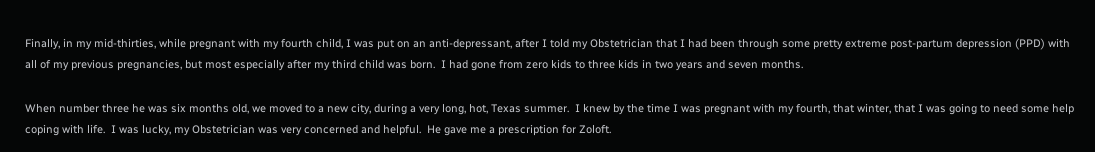Finally, in my mid-thirties, while pregnant with my fourth child, I was put on an anti-depressant, after I told my Obstetrician that I had been through some pretty extreme post-partum depression (PPD) with all of my previous pregnancies, but most especially after my third child was born.  I had gone from zero kids to three kids in two years and seven months.

When number three he was six months old, we moved to a new city, during a very long, hot, Texas summer.  I knew by the time I was pregnant with my fourth, that winter, that I was going to need some help coping with life.  I was lucky, my Obstetrician was very concerned and helpful.  He gave me a prescription for Zoloft.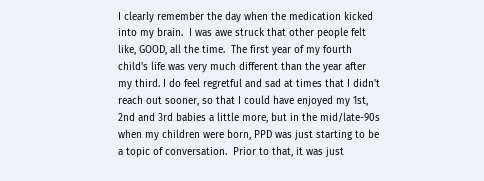I clearly remember the day when the medication kicked into my brain.  I was awe struck that other people felt like, GOOD, all the time.  The first year of my fourth child's life was very much different than the year after my third. I do feel regretful and sad at times that I didn't reach out sooner, so that I could have enjoyed my 1st, 2nd and 3rd babies a little more, but in the mid/late-90s when my children were born, PPD was just starting to be a topic of conversation.  Prior to that, it was just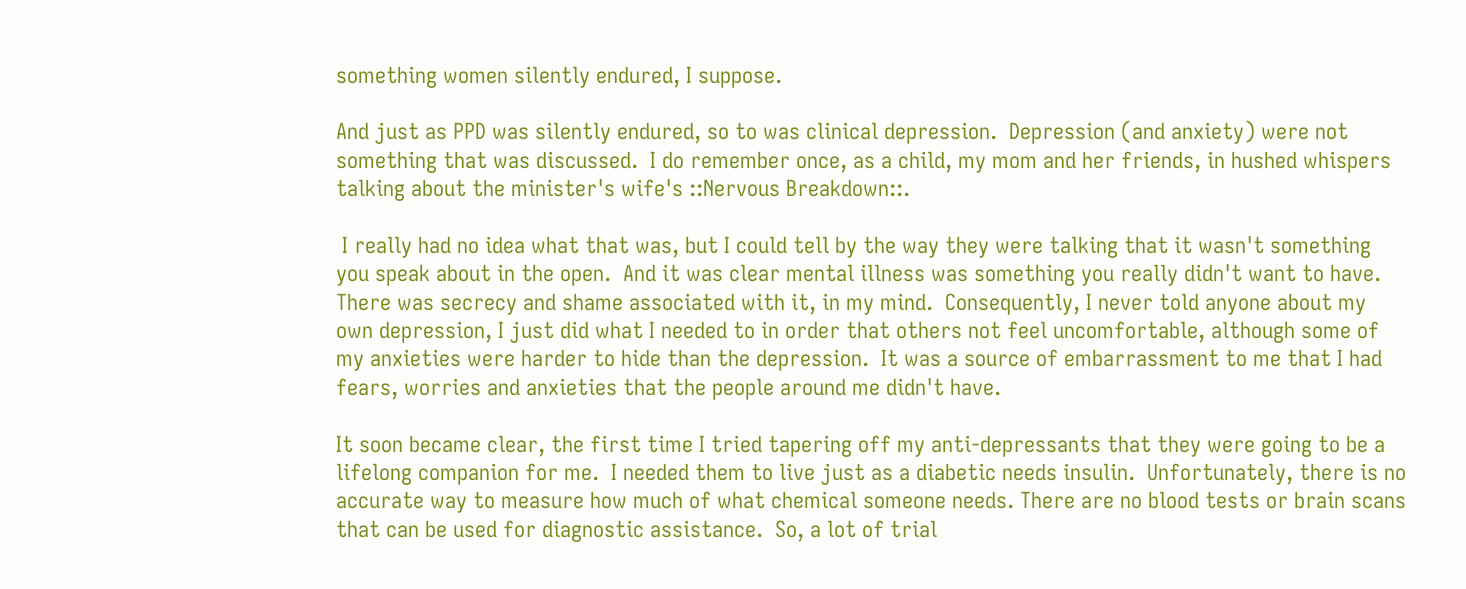something women silently endured, I suppose.

And just as PPD was silently endured, so to was clinical depression.  Depression (and anxiety) were not something that was discussed.  I do remember once, as a child, my mom and her friends, in hushed whispers talking about the minister's wife's ::Nervous Breakdown::.

 I really had no idea what that was, but I could tell by the way they were talking that it wasn't something you speak about in the open.  And it was clear mental illness was something you really didn't want to have.  There was secrecy and shame associated with it, in my mind.  Consequently, I never told anyone about my own depression, I just did what I needed to in order that others not feel uncomfortable, although some of my anxieties were harder to hide than the depression.  It was a source of embarrassment to me that I had fears, worries and anxieties that the people around me didn't have.

It soon became clear, the first time I tried tapering off my anti-depressants that they were going to be a lifelong companion for me.  I needed them to live just as a diabetic needs insulin.  Unfortunately, there is no accurate way to measure how much of what chemical someone needs. There are no blood tests or brain scans that can be used for diagnostic assistance.  So, a lot of trial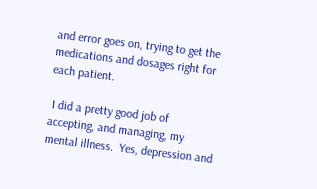and error goes on, trying to get the medications and dosages right for each patient.

 I did a pretty good job of accepting, and managing, my mental illness.  Yes, depression and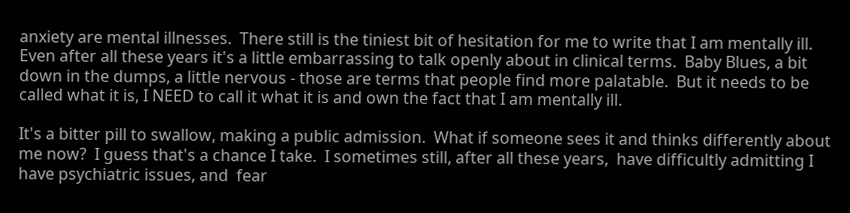anxiety are mental illnesses.  There still is the tiniest bit of hesitation for me to write that I am mentally ill.  Even after all these years it's a little embarrassing to talk openly about in clinical terms.  Baby Blues, a bit down in the dumps, a little nervous - those are terms that people find more palatable.  But it needs to be called what it is, I NEED to call it what it is and own the fact that I am mentally ill.

It's a bitter pill to swallow, making a public admission.  What if someone sees it and thinks differently about me now?  I guess that's a chance I take.  I sometimes still, after all these years,  have difficultly admitting I have psychiatric issues, and  fear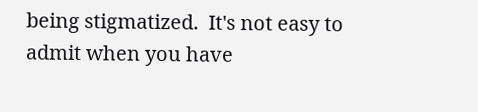being stigmatized.  It's not easy to admit when you have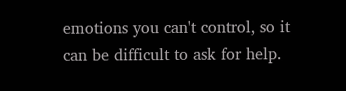emotions you can't control, so it can be difficult to ask for help.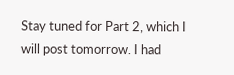Stay tuned for Part 2, which I will post tomorrow. I had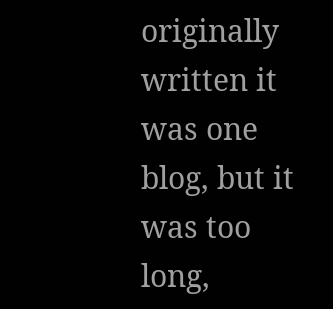originally written it was one blog, but it was too long,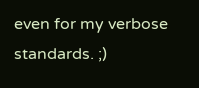even for my verbose standards. ;)